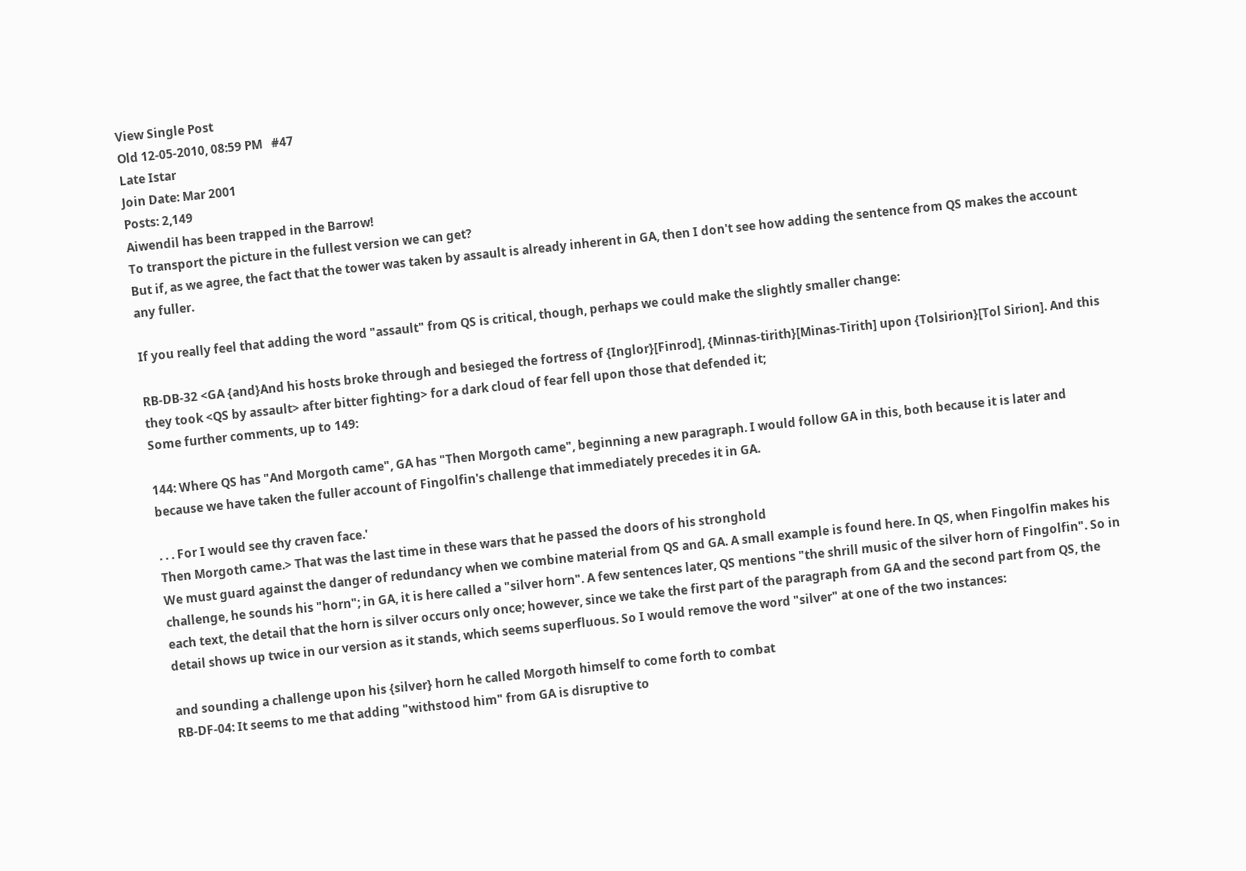View Single Post
Old 12-05-2010, 08:59 PM   #47
Late Istar
Join Date: Mar 2001
Posts: 2,149
Aiwendil has been trapped in the Barrow!
To transport the picture in the fullest version we can get?
But if, as we agree, the fact that the tower was taken by assault is already inherent in GA, then I don't see how adding the sentence from QS makes the account any fuller.

If you really feel that adding the word "assault" from QS is critical, though, perhaps we could make the slightly smaller change:

RB-DB-32 <GA {and}And his hosts broke through and besieged the fortress of {Inglor}[Finrod], {Minnas-tirith}[Minas-Tirith] upon {Tolsirion}[Tol Sirion]. And this they took <QS by assault> after bitter fighting> for a dark cloud of fear fell upon those that defended it;
Some further comments, up to 149:

144: Where QS has "And Morgoth came", GA has "Then Morgoth came", beginning a new paragraph. I would follow GA in this, both because it is later and because we have taken the fuller account of Fingolfin's challenge that immediately precedes it in GA.

. . . For I would see thy craven face.'
Then Morgoth came.> That was the last time in these wars that he passed the doors of his stronghold
We must guard against the danger of redundancy when we combine material from QS and GA. A small example is found here. In QS, when Fingolfin makes his challenge, he sounds his "horn"; in GA, it is here called a "silver horn". A few sentences later, QS mentions "the shrill music of the silver horn of Fingolfin". So in each text, the detail that the horn is silver occurs only once; however, since we take the first part of the paragraph from GA and the second part from QS, the detail shows up twice in our version as it stands, which seems superfluous. So I would remove the word "silver" at one of the two instances:

and sounding a challenge upon his {silver} horn he called Morgoth himself to come forth to combat
RB-DF-04: It seems to me that adding "withstood him" from GA is disruptive to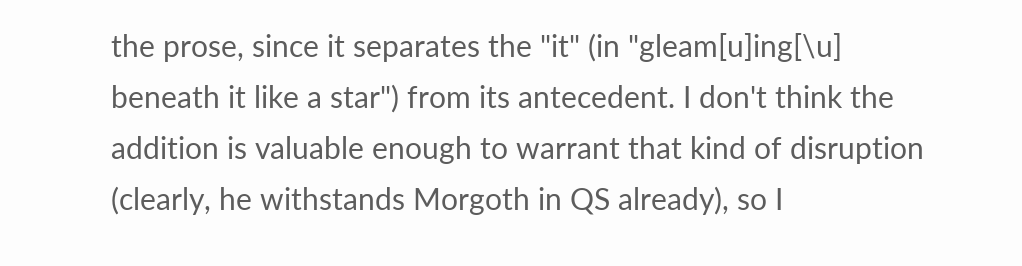the prose, since it separates the "it" (in "gleam[u]ing[\u] beneath it like a star") from its antecedent. I don't think the addition is valuable enough to warrant that kind of disruption (clearly, he withstands Morgoth in QS already), so I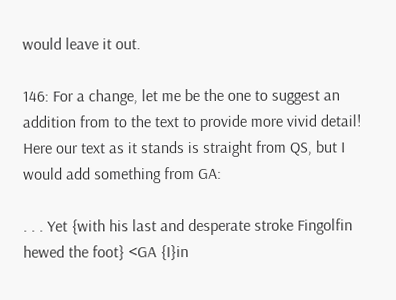would leave it out.

146: For a change, let me be the one to suggest an addition from to the text to provide more vivid detail! Here our text as it stands is straight from QS, but I would add something from GA:

. . . Yet {with his last and desperate stroke Fingolfin hewed the foot} <GA {I}in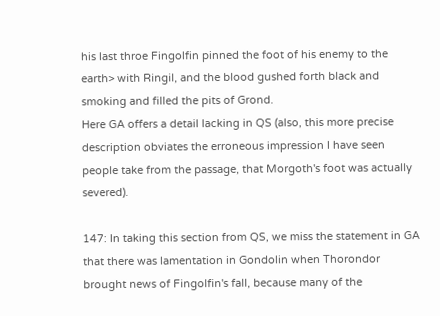his last throe Fingolfin pinned the foot of his enemy to the earth> with Ringil, and the blood gushed forth black and smoking and filled the pits of Grond.
Here GA offers a detail lacking in QS (also, this more precise description obviates the erroneous impression I have seen people take from the passage, that Morgoth's foot was actually severed).

147: In taking this section from QS, we miss the statement in GA that there was lamentation in Gondolin when Thorondor brought news of Fingolfin's fall, because many of the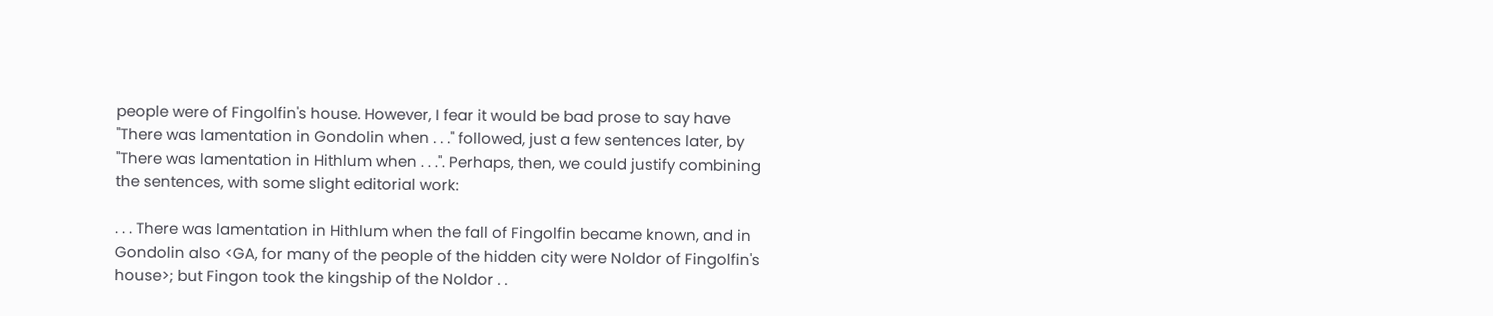people were of Fingolfin's house. However, I fear it would be bad prose to say have "There was lamentation in Gondolin when . . ." followed, just a few sentences later, by "There was lamentation in Hithlum when . . .". Perhaps, then, we could justify combining the sentences, with some slight editorial work:

. . . There was lamentation in Hithlum when the fall of Fingolfin became known, and in Gondolin also <GA, for many of the people of the hidden city were Noldor of Fingolfin's house>; but Fingon took the kingship of the Noldor . .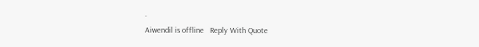.
Aiwendil is offline   Reply With Quote